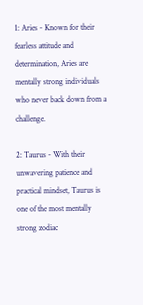1: Aries - Known for their fearless attitude and determination, Aries are mentally strong individuals who never back down from a challenge.

2: Taurus - With their unwavering patience and practical mindset, Taurus is one of the most mentally strong zodiac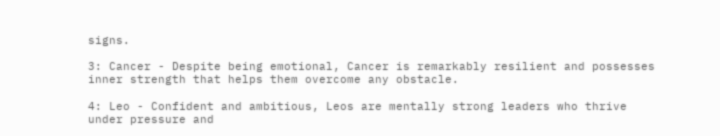signs.

3: Cancer - Despite being emotional, Cancer is remarkably resilient and possesses inner strength that helps them overcome any obstacle.

4: Leo - Confident and ambitious, Leos are mentally strong leaders who thrive under pressure and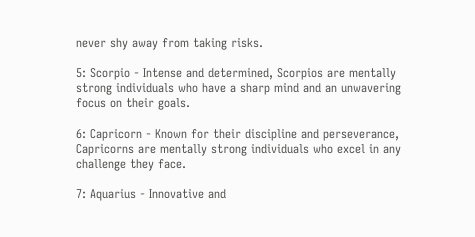never shy away from taking risks.

5: Scorpio - Intense and determined, Scorpios are mentally strong individuals who have a sharp mind and an unwavering focus on their goals.

6: Capricorn - Known for their discipline and perseverance, Capricorns are mentally strong individuals who excel in any challenge they face.

7: Aquarius - Innovative and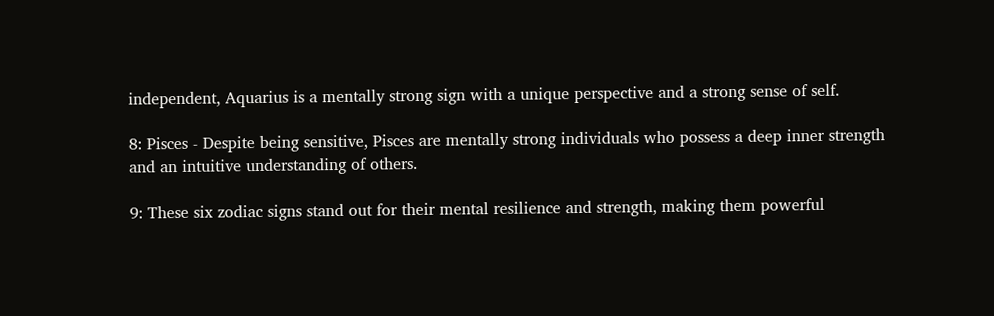independent, Aquarius is a mentally strong sign with a unique perspective and a strong sense of self.

8: Pisces - Despite being sensitive, Pisces are mentally strong individuals who possess a deep inner strength and an intuitive understanding of others.

9: These six zodiac signs stand out for their mental resilience and strength, making them powerful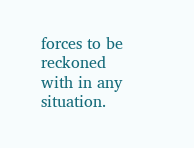forces to be reckoned with in any situation.